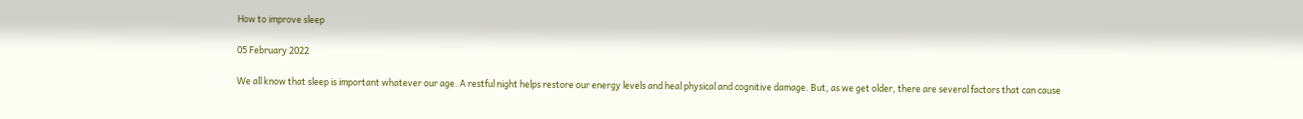How to improve sleep

05 February 2022

We all know that sleep is important whatever our age. A restful night helps restore our energy levels and heal physical and cognitive damage. But, as we get older, there are several factors that can cause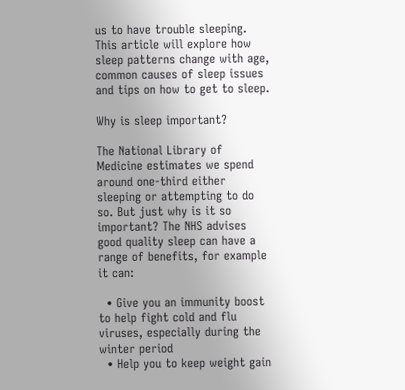us to have trouble sleeping. This article will explore how sleep patterns change with age, common causes of sleep issues and tips on how to get to sleep.

Why is sleep important?

The National Library of Medicine estimates we spend around one-third either sleeping or attempting to do so. But just why is it so important? The NHS advises good quality sleep can have a range of benefits, for example it can:

  • Give you an immunity boost to help fight cold and flu viruses, especially during the winter period
  • Help you to keep weight gain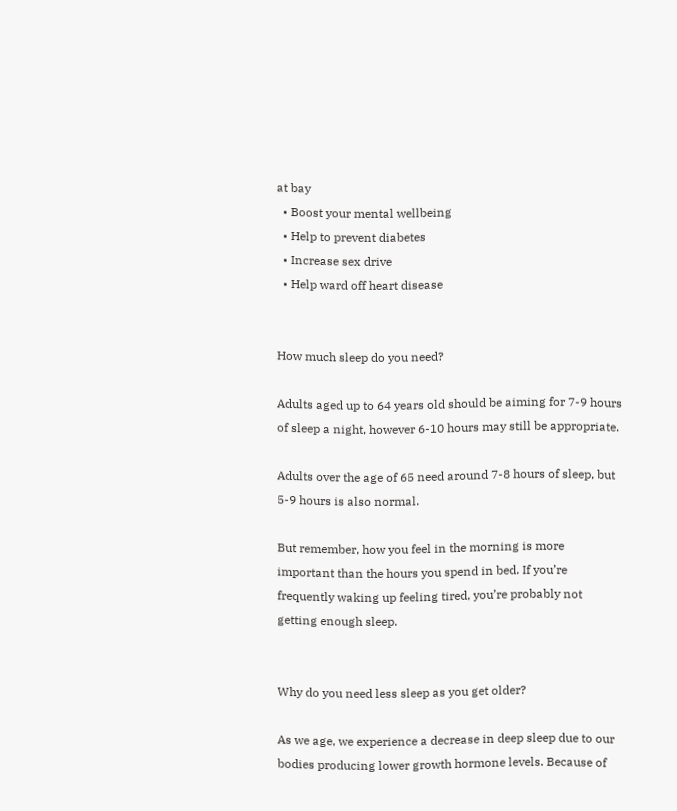at bay
  • Boost your mental wellbeing
  • Help to prevent diabetes
  • Increase sex drive
  • Help ward off heart disease


How much sleep do you need?

Adults aged up to 64 years old should be aiming for 7-9 hours of sleep a night, however 6-10 hours may still be appropriate.

Adults over the age of 65 need around 7-8 hours of sleep, but 5-9 hours is also normal.

But remember, how you feel in the morning is more important than the hours you spend in bed. If you’re frequently waking up feeling tired, you’re probably not getting enough sleep.


Why do you need less sleep as you get older?

As we age, we experience a decrease in deep sleep due to our bodies producing lower growth hormone levels. Because of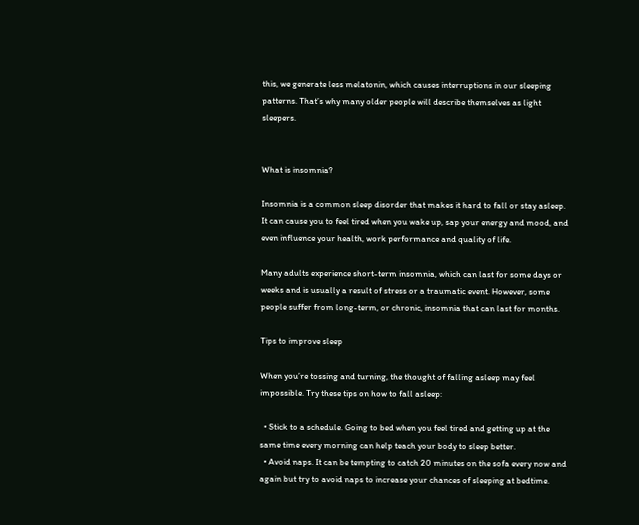this, we generate less melatonin, which causes interruptions in our sleeping patterns. That’s why many older people will describe themselves as light sleepers.


What is insomnia?

Insomnia is a common sleep disorder that makes it hard to fall or stay asleep. It can cause you to feel tired when you wake up, sap your energy and mood, and even influence your health, work performance and quality of life.

Many adults experience short-term insomnia, which can last for some days or weeks and is usually a result of stress or a traumatic event. However, some people suffer from long-term, or chronic, insomnia that can last for months.

Tips to improve sleep

When you’re tossing and turning, the thought of falling asleep may feel impossible. Try these tips on how to fall asleep:

  • Stick to a schedule. Going to bed when you feel tired and getting up at the same time every morning can help teach your body to sleep better.
  • Avoid naps. It can be tempting to catch 20 minutes on the sofa every now and again but try to avoid naps to increase your chances of sleeping at bedtime.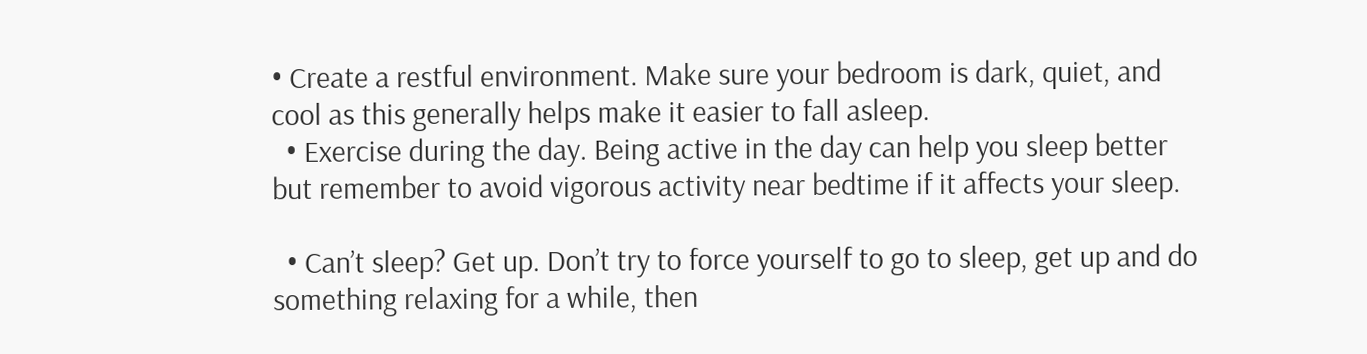• Create a restful environment. Make sure your bedroom is dark, quiet, and cool as this generally helps make it easier to fall asleep.
  • Exercise during the day. Being active in the day can help you sleep better but remember to avoid vigorous activity near bedtime if it affects your sleep.

  • Can’t sleep? Get up. Don’t try to force yourself to go to sleep, get up and do something relaxing for a while, then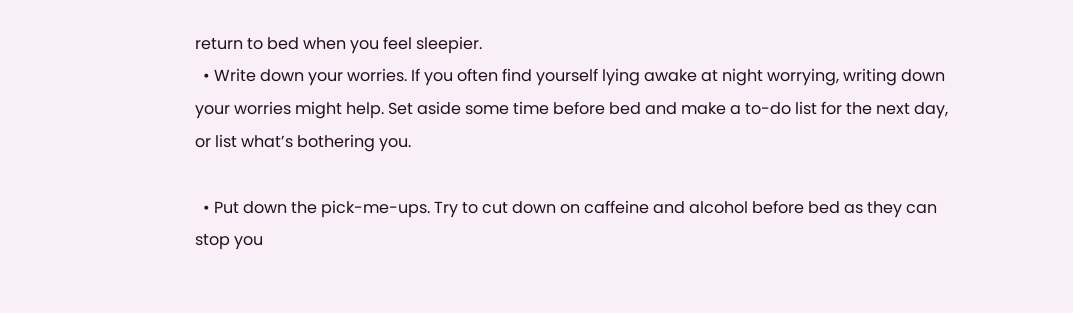return to bed when you feel sleepier.
  • Write down your worries. If you often find yourself lying awake at night worrying, writing down your worries might help. Set aside some time before bed and make a to-do list for the next day, or list what’s bothering you.

  • Put down the pick-me-ups. Try to cut down on caffeine and alcohol before bed as they can stop you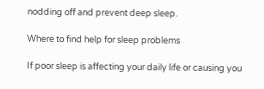nodding off and prevent deep sleep.

Where to find help for sleep problems

If poor sleep is affecting your daily life or causing you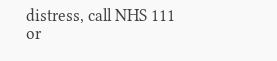distress, call NHS 111 or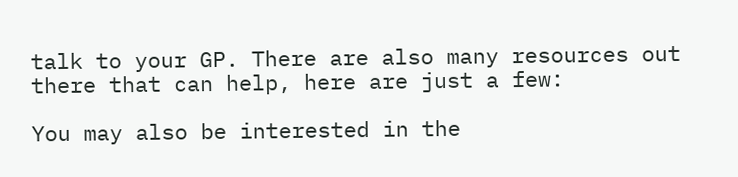talk to your GP. There are also many resources out there that can help, here are just a few:

You may also be interested in the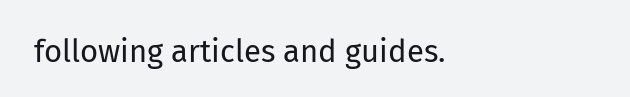following articles and guides.